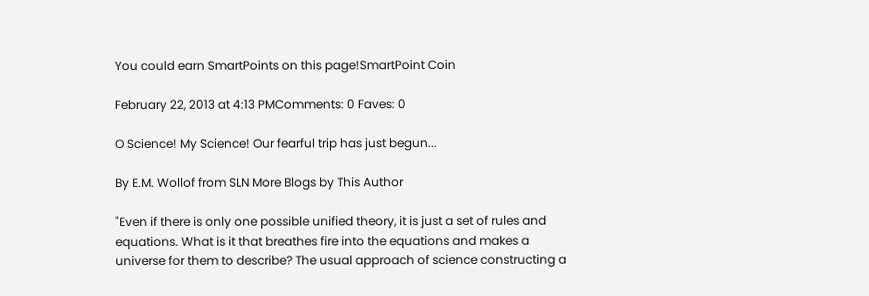You could earn SmartPoints on this page!SmartPoint Coin

February 22, 2013 at 4:13 PMComments: 0 Faves: 0

O Science! My Science! Our fearful trip has just begun...

By E.M. Wollof from SLN More Blogs by This Author

"Even if there is only one possible unified theory, it is just a set of rules and equations. What is it that breathes fire into the equations and makes a universe for them to describe? The usual approach of science constructing a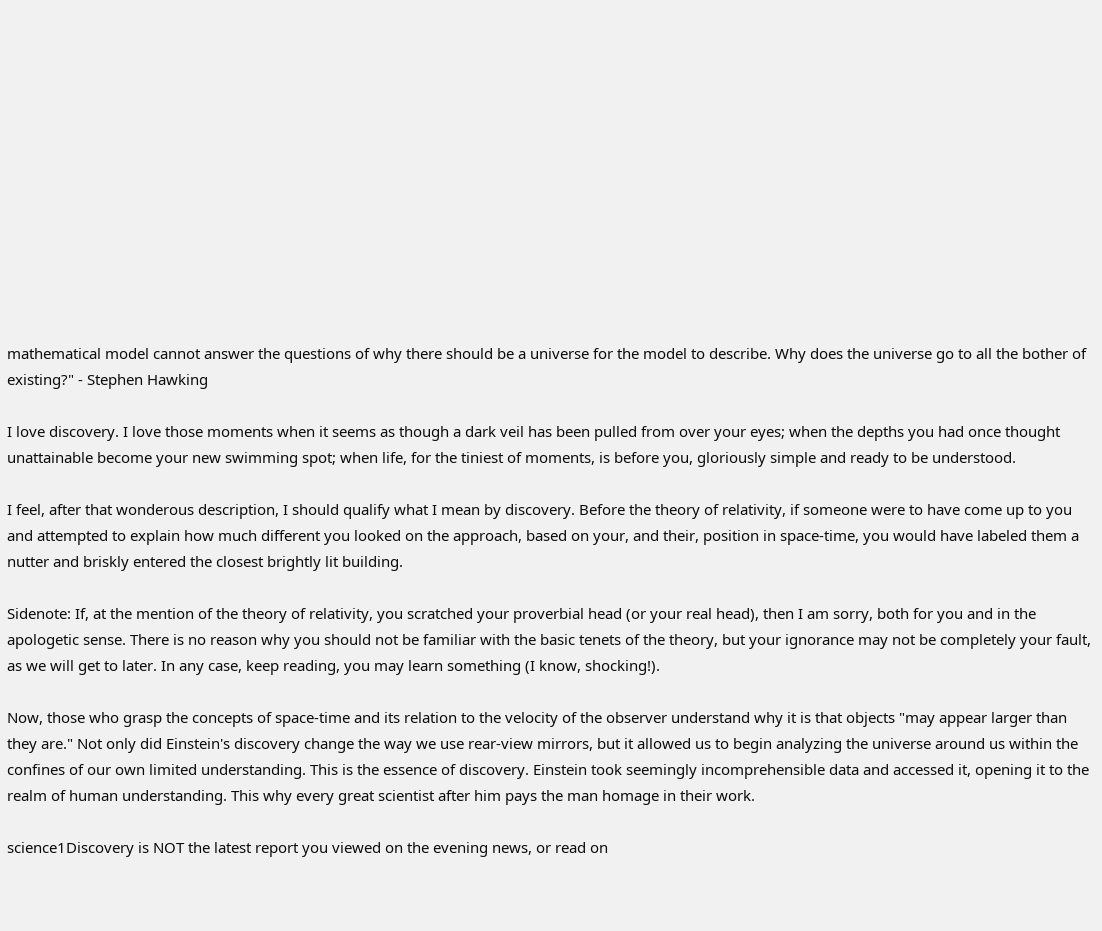mathematical model cannot answer the questions of why there should be a universe for the model to describe. Why does the universe go to all the bother of existing?" - Stephen Hawking

I love discovery. I love those moments when it seems as though a dark veil has been pulled from over your eyes; when the depths you had once thought unattainable become your new swimming spot; when life, for the tiniest of moments, is before you, gloriously simple and ready to be understood.

I feel, after that wonderous description, I should qualify what I mean by discovery. Before the theory of relativity, if someone were to have come up to you and attempted to explain how much different you looked on the approach, based on your, and their, position in space-time, you would have labeled them a nutter and briskly entered the closest brightly lit building.

Sidenote: If, at the mention of the theory of relativity, you scratched your proverbial head (or your real head), then I am sorry, both for you and in the apologetic sense. There is no reason why you should not be familiar with the basic tenets of the theory, but your ignorance may not be completely your fault, as we will get to later. In any case, keep reading, you may learn something (I know, shocking!).

Now, those who grasp the concepts of space-time and its relation to the velocity of the observer understand why it is that objects "may appear larger than they are." Not only did Einstein's discovery change the way we use rear-view mirrors, but it allowed us to begin analyzing the universe around us within the confines of our own limited understanding. This is the essence of discovery. Einstein took seemingly incomprehensible data and accessed it, opening it to the realm of human understanding. This why every great scientist after him pays the man homage in their work.

science1Discovery is NOT the latest report you viewed on the evening news, or read on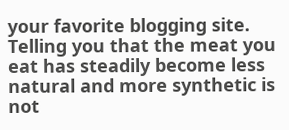your favorite blogging site. Telling you that the meat you eat has steadily become less natural and more synthetic is not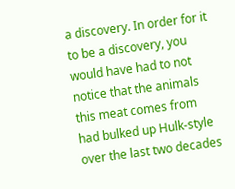a discovery. In order for it to be a discovery, you would have had to not notice that the animals this meat comes from had bulked up Hulk-style over the last two decades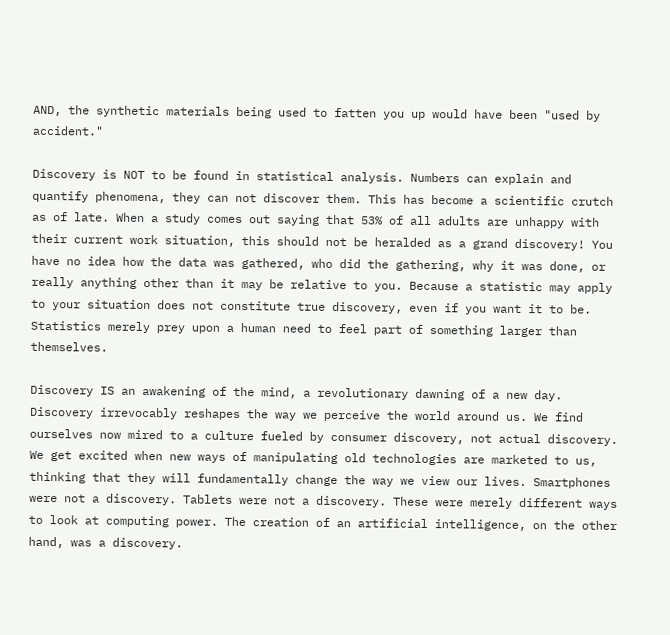AND, the synthetic materials being used to fatten you up would have been "used by accident."

Discovery is NOT to be found in statistical analysis. Numbers can explain and quantify phenomena, they can not discover them. This has become a scientific crutch as of late. When a study comes out saying that 53% of all adults are unhappy with their current work situation, this should not be heralded as a grand discovery! You have no idea how the data was gathered, who did the gathering, why it was done, or really anything other than it may be relative to you. Because a statistic may apply to your situation does not constitute true discovery, even if you want it to be. Statistics merely prey upon a human need to feel part of something larger than themselves.

Discovery IS an awakening of the mind, a revolutionary dawning of a new day. Discovery irrevocably reshapes the way we perceive the world around us. We find ourselves now mired to a culture fueled by consumer discovery, not actual discovery. We get excited when new ways of manipulating old technologies are marketed to us, thinking that they will fundamentally change the way we view our lives. Smartphones were not a discovery. Tablets were not a discovery. These were merely different ways to look at computing power. The creation of an artificial intelligence, on the other hand, was a discovery.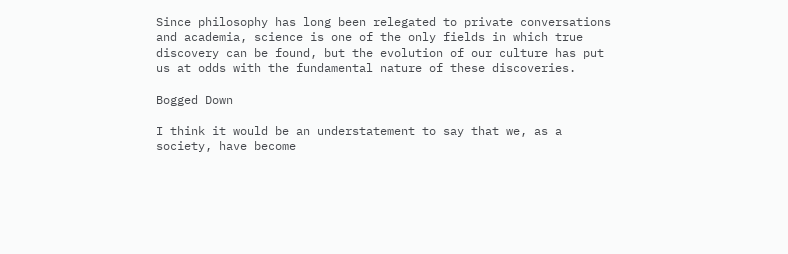Since philosophy has long been relegated to private conversations and academia, science is one of the only fields in which true discovery can be found, but the evolution of our culture has put us at odds with the fundamental nature of these discoveries.

Bogged Down

I think it would be an understatement to say that we, as a society, have become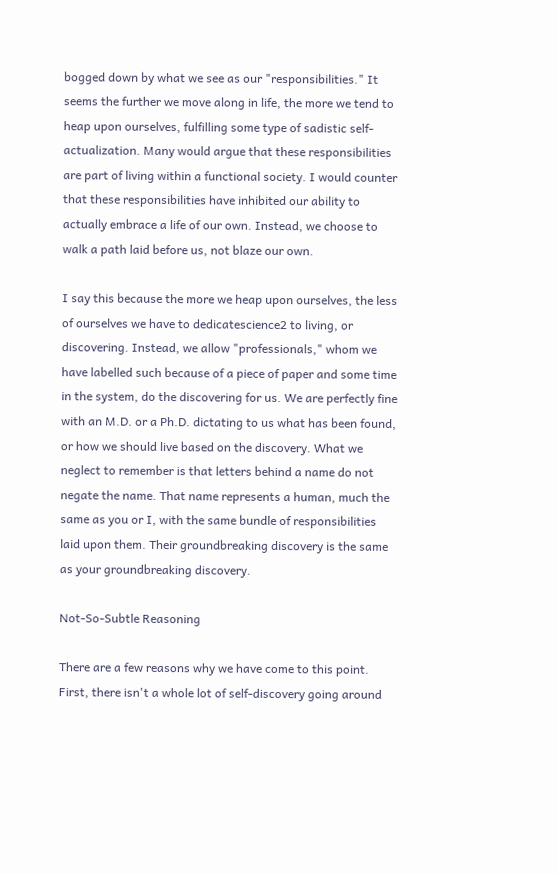bogged down by what we see as our "responsibilities." It seems the further we move along in life, the more we tend to heap upon ourselves, fulfilling some type of sadistic self-actualization. Many would argue that these responsibilities are part of living within a functional society. I would counter that these responsibilities have inhibited our ability to actually embrace a life of our own. Instead, we choose to walk a path laid before us, not blaze our own.

I say this because the more we heap upon ourselves, the less of ourselves we have to dedicatescience2 to living, or discovering. Instead, we allow "professionals," whom we have labelled such because of a piece of paper and some time in the system, do the discovering for us. We are perfectly fine with an M.D. or a Ph.D. dictating to us what has been found, or how we should live based on the discovery. What we neglect to remember is that letters behind a name do not negate the name. That name represents a human, much the same as you or I, with the same bundle of responsibilities laid upon them. Their groundbreaking discovery is the same as your groundbreaking discovery.

Not-So-Subtle Reasoning

There are a few reasons why we have come to this point. First, there isn't a whole lot of self-discovery going around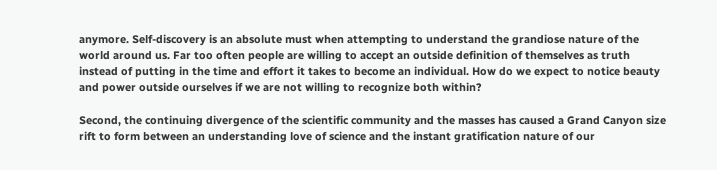anymore. Self-discovery is an absolute must when attempting to understand the grandiose nature of the world around us. Far too often people are willing to accept an outside definition of themselves as truth instead of putting in the time and effort it takes to become an individual. How do we expect to notice beauty and power outside ourselves if we are not willing to recognize both within?

Second, the continuing divergence of the scientific community and the masses has caused a Grand Canyon size rift to form between an understanding love of science and the instant gratification nature of our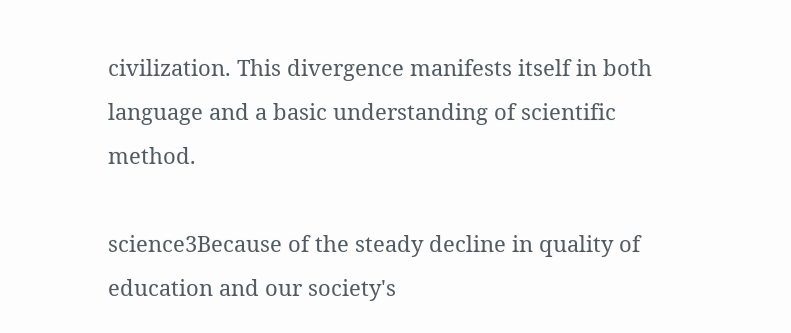civilization. This divergence manifests itself in both language and a basic understanding of scientific method.

science3Because of the steady decline in quality of education and our society's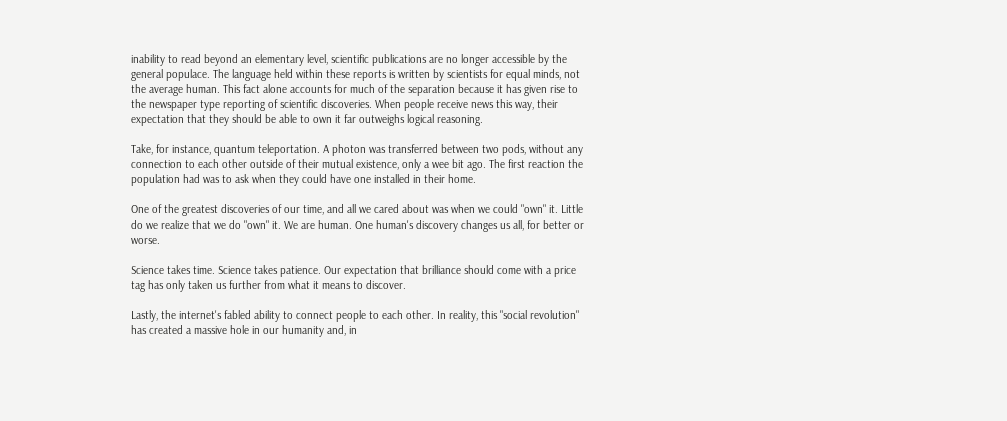inability to read beyond an elementary level, scientific publications are no longer accessible by the general populace. The language held within these reports is written by scientists for equal minds, not the average human. This fact alone accounts for much of the separation because it has given rise to the newspaper type reporting of scientific discoveries. When people receive news this way, their expectation that they should be able to own it far outweighs logical reasoning.

Take, for instance, quantum teleportation. A photon was transferred between two pods, without any connection to each other outside of their mutual existence, only a wee bit ago. The first reaction the population had was to ask when they could have one installed in their home.

One of the greatest discoveries of our time, and all we cared about was when we could "own" it. Little do we realize that we do "own" it. We are human. One human's discovery changes us all, for better or worse.

Science takes time. Science takes patience. Our expectation that brilliance should come with a price tag has only taken us further from what it means to discover.

Lastly, the internet's fabled ability to connect people to each other. In reality, this "social revolution" has created a massive hole in our humanity and, in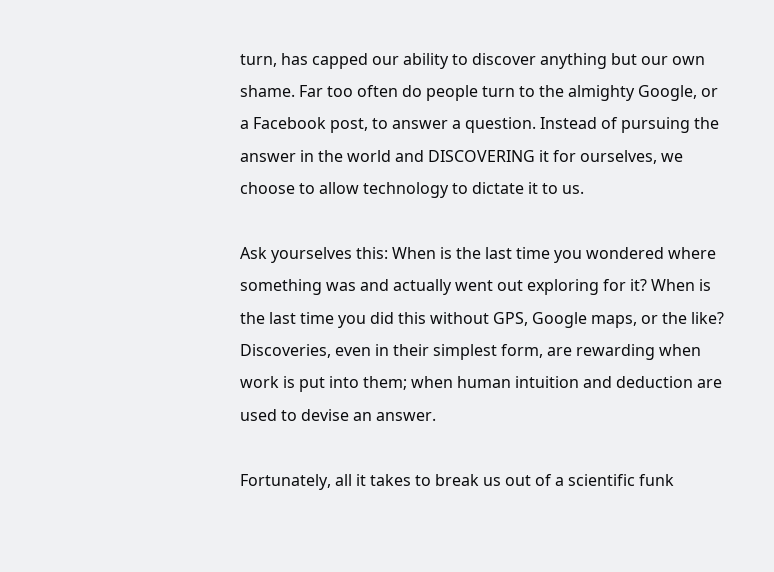turn, has capped our ability to discover anything but our own shame. Far too often do people turn to the almighty Google, or a Facebook post, to answer a question. Instead of pursuing the answer in the world and DISCOVERING it for ourselves, we choose to allow technology to dictate it to us.

Ask yourselves this: When is the last time you wondered where something was and actually went out exploring for it? When is the last time you did this without GPS, Google maps, or the like? Discoveries, even in their simplest form, are rewarding when work is put into them; when human intuition and deduction are used to devise an answer.

Fortunately, all it takes to break us out of a scientific funk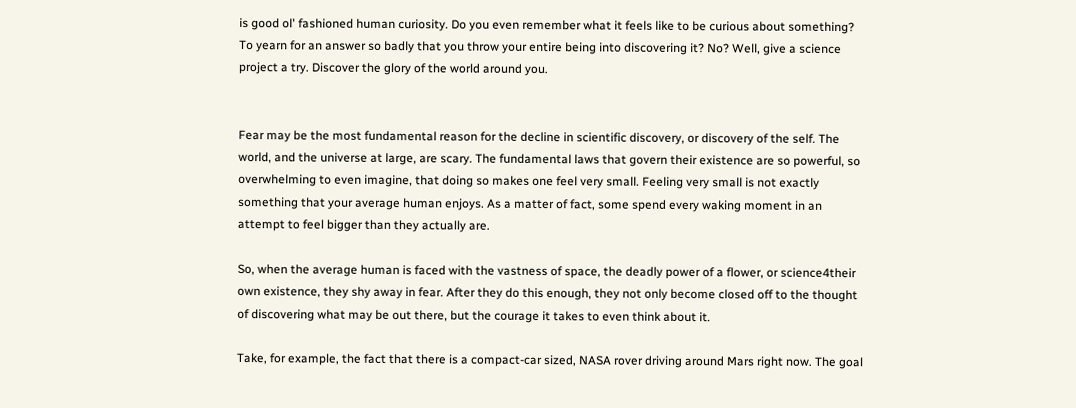is good ol' fashioned human curiosity. Do you even remember what it feels like to be curious about something? To yearn for an answer so badly that you throw your entire being into discovering it? No? Well, give a science project a try. Discover the glory of the world around you.


Fear may be the most fundamental reason for the decline in scientific discovery, or discovery of the self. The world, and the universe at large, are scary. The fundamental laws that govern their existence are so powerful, so overwhelming to even imagine, that doing so makes one feel very small. Feeling very small is not exactly something that your average human enjoys. As a matter of fact, some spend every waking moment in an attempt to feel bigger than they actually are.

So, when the average human is faced with the vastness of space, the deadly power of a flower, or science4their own existence, they shy away in fear. After they do this enough, they not only become closed off to the thought of discovering what may be out there, but the courage it takes to even think about it.

Take, for example, the fact that there is a compact-car sized, NASA rover driving around Mars right now. The goal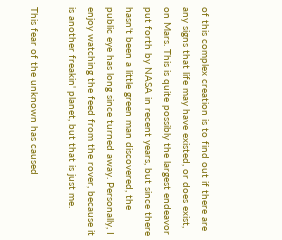of this complex creation is to find out if there are any signs that life may have existed, or does exist, on Mars. This is quite possibly the largest endeavor put forth by NASA in recent years, but since there hasn't been a little green man discovered, the public eye has long since turned away. Personally, I enjoy watching the feed from the rover, because it is another freakin' planet, but that is just me.

This fear of the unknown has caused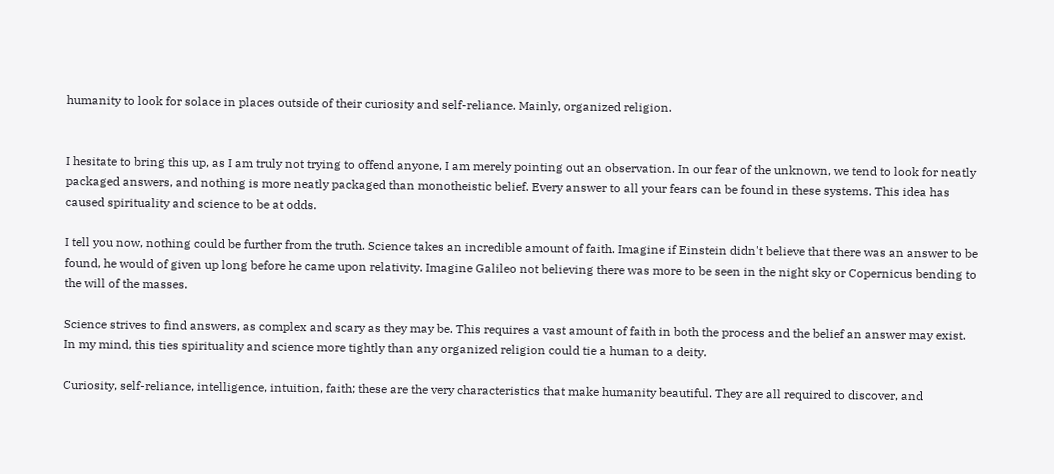humanity to look for solace in places outside of their curiosity and self-reliance. Mainly, organized religion.


I hesitate to bring this up, as I am truly not trying to offend anyone, I am merely pointing out an observation. In our fear of the unknown, we tend to look for neatly packaged answers, and nothing is more neatly packaged than monotheistic belief. Every answer to all your fears can be found in these systems. This idea has caused spirituality and science to be at odds.

I tell you now, nothing could be further from the truth. Science takes an incredible amount of faith. Imagine if Einstein didn't believe that there was an answer to be found, he would of given up long before he came upon relativity. Imagine Galileo not believing there was more to be seen in the night sky or Copernicus bending to the will of the masses.

Science strives to find answers, as complex and scary as they may be. This requires a vast amount of faith in both the process and the belief an answer may exist. In my mind, this ties spirituality and science more tightly than any organized religion could tie a human to a deity.

Curiosity, self-reliance, intelligence, intuition, faith; these are the very characteristics that make humanity beautiful. They are all required to discover, and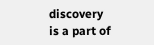discovery is a part of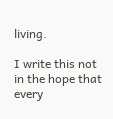living.

I write this not in the hope that every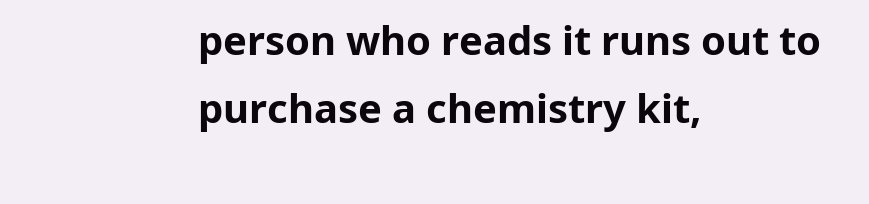person who reads it runs out to purchase a chemistry kit,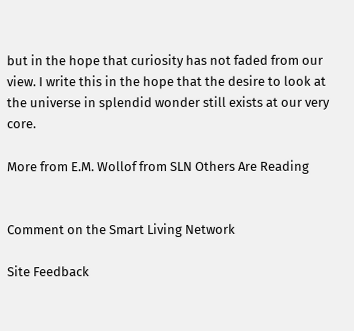but in the hope that curiosity has not faded from our view. I write this in the hope that the desire to look at the universe in splendid wonder still exists at our very core.

More from E.M. Wollof from SLN Others Are Reading


Comment on the Smart Living Network

Site Feedback